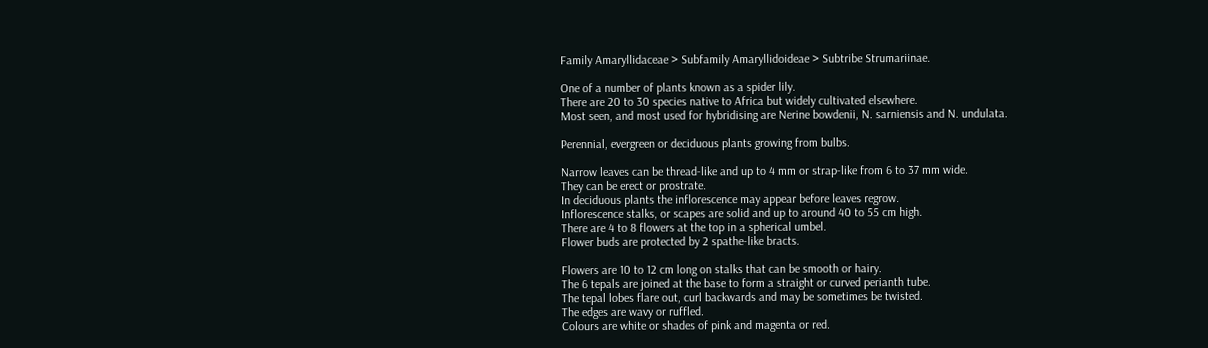Family Amaryllidaceae > Subfamily Amaryllidoideae > Subtribe Strumariinae.

One of a number of plants known as a spider lily.
There are 20 to 30 species native to Africa but widely cultivated elsewhere.
Most seen, and most used for hybridising are Nerine bowdenii, N. sarniensis and N. undulata.

Perennial, evergreen or deciduous plants growing from bulbs.

Narrow leaves can be thread-like and up to 4 mm or strap-like from 6 to 37 mm wide.
They can be erect or prostrate.
In deciduous plants the inflorescence may appear before leaves regrow.
Inflorescence stalks, or scapes are solid and up to around 40 to 55 cm high.
There are 4 to 8 flowers at the top in a spherical umbel.
Flower buds are protected by 2 spathe-like bracts.

Flowers are 10 to 12 cm long on stalks that can be smooth or hairy.
The 6 tepals are joined at the base to form a straight or curved perianth tube.
The tepal lobes flare out, curl backwards and may be sometimes be twisted.
The edges are wavy or ruffled.
Colours are white or shades of pink and magenta or red.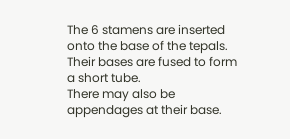The 6 stamens are inserted onto the base of the tepals.
Their bases are fused to form a short tube.
There may also be appendages at their base.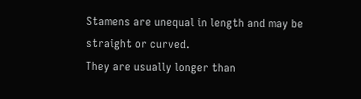Stamens are unequal in length and may be straight or curved.
They are usually longer than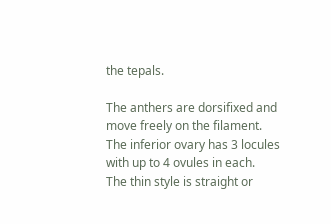the tepals.

The anthers are dorsifixed and move freely on the filament.
The inferior ovary has 3 locules with up to 4 ovules in each.
The thin style is straight or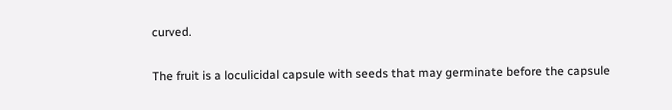curved.

The fruit is a loculicidal capsule with seeds that may germinate before the capsule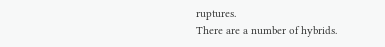ruptures.
There are a number of hybrids.